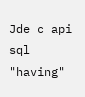Jde c api sql "having"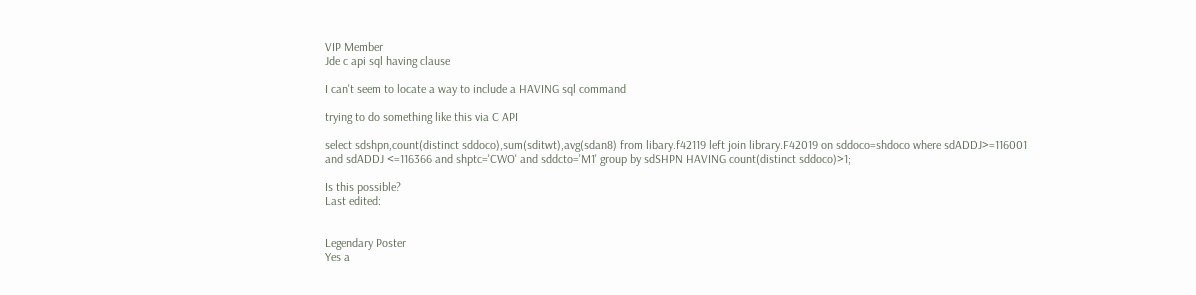VIP Member
Jde c api sql having clause

I can't seem to locate a way to include a HAVING sql command

trying to do something like this via C API

select sdshpn,count(distinct sddoco),sum(sditwt),avg(sdan8) from libary.f42119 left join library.F42019 on sddoco=shdoco where sdADDJ>=116001 and sdADDJ <=116366 and shptc='CWO' and sddcto='M1' group by sdSHPN HAVING count(distinct sddoco)>1;

Is this possible?
Last edited:


Legendary Poster
Yes a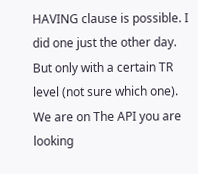HAVING clause is possible. I did one just the other day. But only with a certain TR level (not sure which one). We are on The API you are looking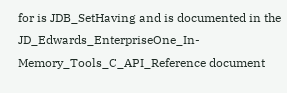for is JDB_SetHaving and is documented in the JD_Edwards_EnterpriseOne_In-Memory_Tools_C_API_Reference document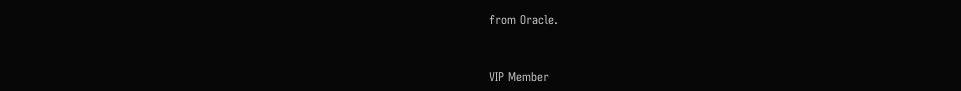from Oracle.


VIP Member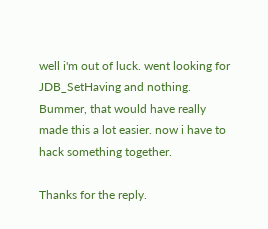well i'm out of luck. went looking for JDB_SetHaving and nothing. Bummer, that would have really made this a lot easier. now i have to hack something together.

Thanks for the reply.